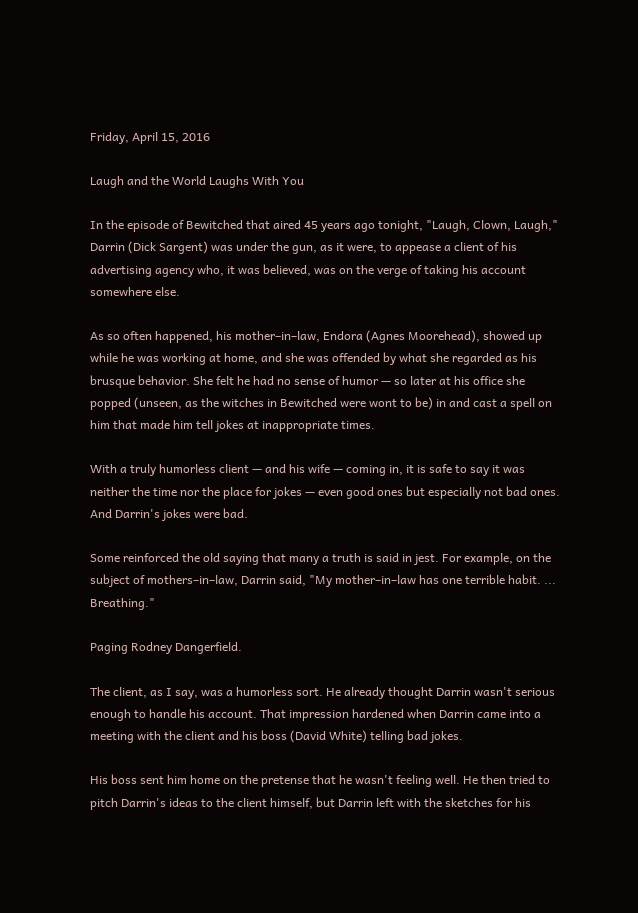Friday, April 15, 2016

Laugh and the World Laughs With You

In the episode of Bewitched that aired 45 years ago tonight, "Laugh, Clown, Laugh," Darrin (Dick Sargent) was under the gun, as it were, to appease a client of his advertising agency who, it was believed, was on the verge of taking his account somewhere else.

As so often happened, his mother–in–law, Endora (Agnes Moorehead), showed up while he was working at home, and she was offended by what she regarded as his brusque behavior. She felt he had no sense of humor — so later at his office she popped (unseen, as the witches in Bewitched were wont to be) in and cast a spell on him that made him tell jokes at inappropriate times.

With a truly humorless client — and his wife — coming in, it is safe to say it was neither the time nor the place for jokes — even good ones but especially not bad ones. And Darrin's jokes were bad.

Some reinforced the old saying that many a truth is said in jest. For example, on the subject of mothers–in–law, Darrin said, "My mother–in–law has one terrible habit. ... Breathing."

Paging Rodney Dangerfield.

The client, as I say, was a humorless sort. He already thought Darrin wasn't serious enough to handle his account. That impression hardened when Darrin came into a meeting with the client and his boss (David White) telling bad jokes.

His boss sent him home on the pretense that he wasn't feeling well. He then tried to pitch Darrin's ideas to the client himself, but Darrin left with the sketches for his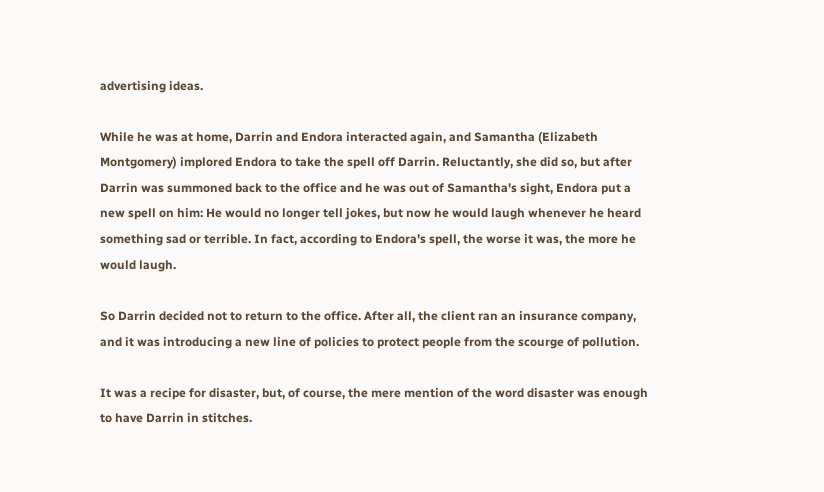advertising ideas.

While he was at home, Darrin and Endora interacted again, and Samantha (Elizabeth Montgomery) implored Endora to take the spell off Darrin. Reluctantly, she did so, but after Darrin was summoned back to the office and he was out of Samantha's sight, Endora put a new spell on him: He would no longer tell jokes, but now he would laugh whenever he heard something sad or terrible. In fact, according to Endora's spell, the worse it was, the more he would laugh.

So Darrin decided not to return to the office. After all, the client ran an insurance company, and it was introducing a new line of policies to protect people from the scourge of pollution.

It was a recipe for disaster, but, of course, the mere mention of the word disaster was enough to have Darrin in stitches.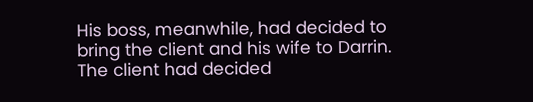His boss, meanwhile, had decided to bring the client and his wife to Darrin. The client had decided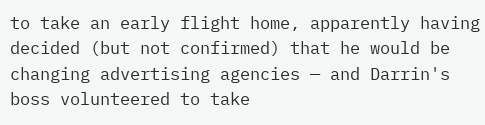to take an early flight home, apparently having decided (but not confirmed) that he would be changing advertising agencies — and Darrin's boss volunteered to take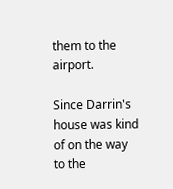them to the airport.

Since Darrin's house was kind of on the way to the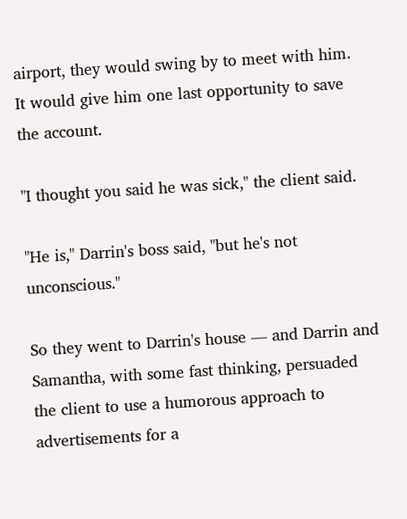airport, they would swing by to meet with him. It would give him one last opportunity to save the account.

"I thought you said he was sick," the client said.

"He is," Darrin's boss said, "but he's not unconscious."

So they went to Darrin's house — and Darrin and Samantha, with some fast thinking, persuaded the client to use a humorous approach to advertisements for a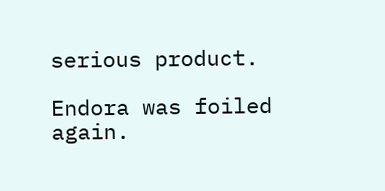serious product.

Endora was foiled again.